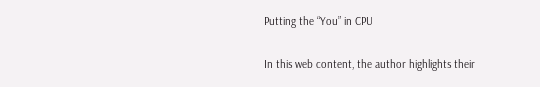Putting the “You” in CPU

In this web content, the author highlights their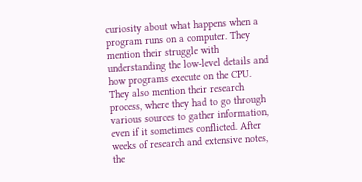curiosity about what happens when a program runs on a computer. They mention their struggle with understanding the low-level details and how programs execute on the CPU. They also mention their research process, where they had to go through various sources to gather information, even if it sometimes conflicted. After weeks of research and extensive notes, the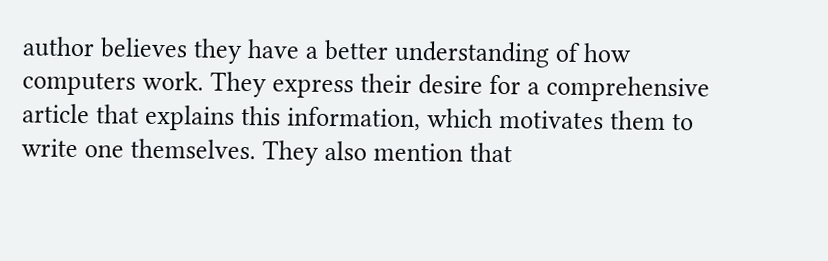author believes they have a better understanding of how computers work. They express their desire for a comprehensive article that explains this information, which motivates them to write one themselves. They also mention that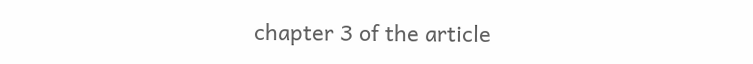chapter 3 of the article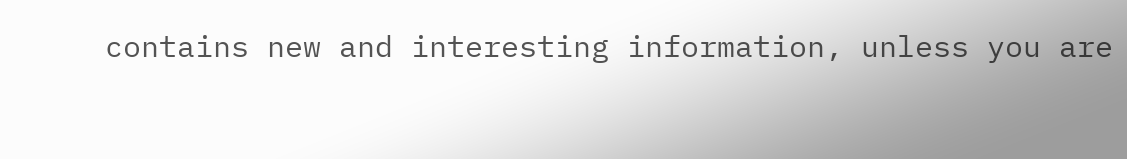contains new and interesting information, unless you are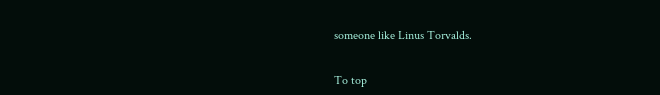someone like Linus Torvalds.


To top